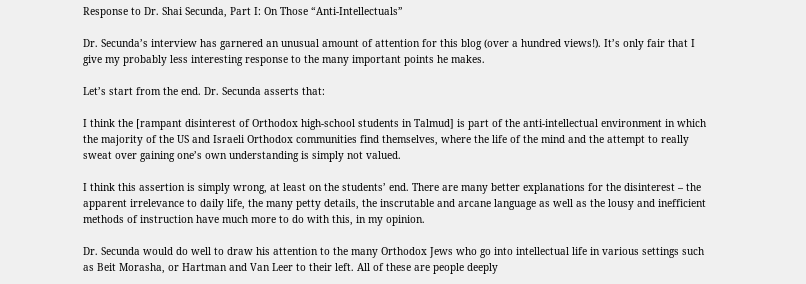Response to Dr. Shai Secunda, Part I: On Those “Anti-Intellectuals”

Dr. Secunda’s interview has garnered an unusual amount of attention for this blog (over a hundred views!). It’s only fair that I give my probably less interesting response to the many important points he makes.

Let’s start from the end. Dr. Secunda asserts that:

I think the [rampant disinterest of Orthodox high-school students in Talmud] is part of the anti-intellectual environment in which the majority of the US and Israeli Orthodox communities find themselves, where the life of the mind and the attempt to really sweat over gaining one’s own understanding is simply not valued.

I think this assertion is simply wrong, at least on the students’ end. There are many better explanations for the disinterest – the apparent irrelevance to daily life, the many petty details, the inscrutable and arcane language as well as the lousy and inefficient methods of instruction have much more to do with this, in my opinion.

Dr. Secunda would do well to draw his attention to the many Orthodox Jews who go into intellectual life in various settings such as Beit Morasha, or Hartman and Van Leer to their left. All of these are people deeply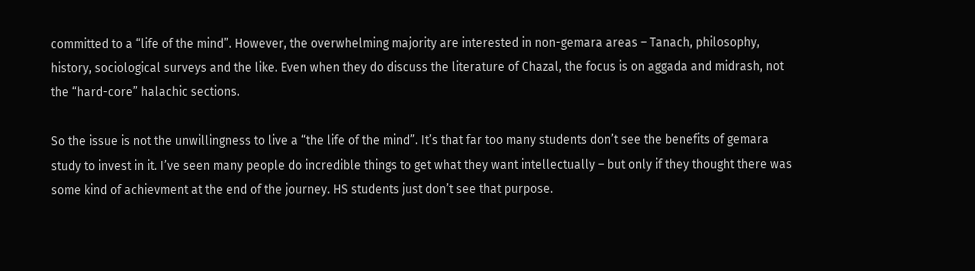committed to a “life of the mind”. However, the overwhelming majority are interested in non-gemara areas – Tanach, philosophy, history, sociological surveys and the like. Even when they do discuss the literature of Chazal, the focus is on aggada and midrash, not the “hard-core” halachic sections.

So the issue is not the unwillingness to live a “the life of the mind”. It’s that far too many students don’t see the benefits of gemara study to invest in it. I’ve seen many people do incredible things to get what they want intellectually – but only if they thought there was some kind of achievment at the end of the journey. HS students just don’t see that purpose.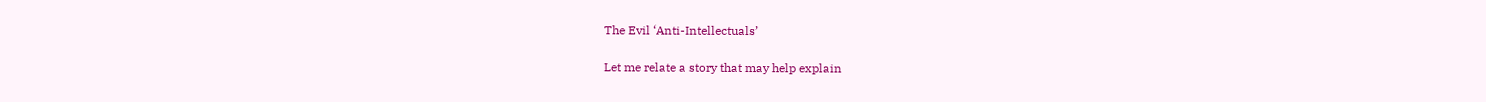The Evil ‘Anti-Intellectuals’

Let me relate a story that may help explain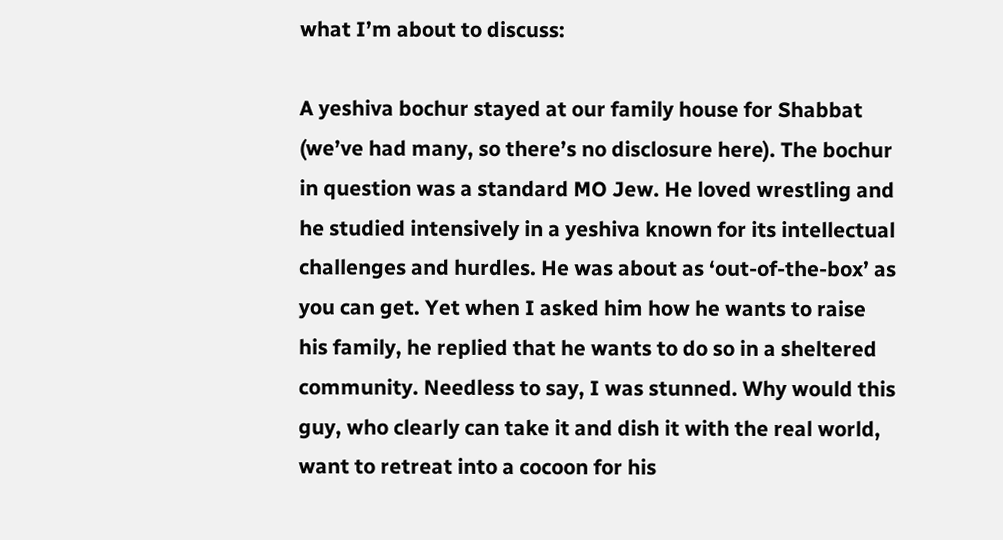what I’m about to discuss:

A yeshiva bochur stayed at our family house for Shabbat (we’ve had many, so there’s no disclosure here). The bochur in question was a standard MO Jew. He loved wrestling and he studied intensively in a yeshiva known for its intellectual challenges and hurdles. He was about as ‘out-of-the-box’ as you can get. Yet when I asked him how he wants to raise his family, he replied that he wants to do so in a sheltered community. Needless to say, I was stunned. Why would this guy, who clearly can take it and dish it with the real world, want to retreat into a cocoon for his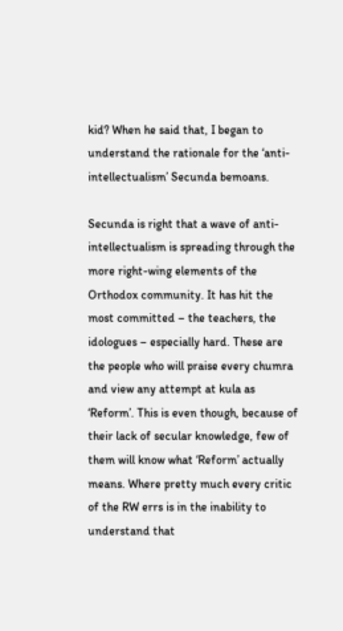kid? When he said that, I began to understand the rationale for the ‘anti-intellectualism’ Secunda bemoans.

Secunda is right that a wave of anti-intellectualism is spreading through the more right-wing elements of the Orthodox community. It has hit the most committed – the teachers, the idologues – especially hard. These are the people who will praise every chumra and view any attempt at kula as ‘Reform’. This is even though, because of their lack of secular knowledge, few of them will know what ‘Reform’ actually means. Where pretty much every critic of the RW errs is in the inability to understand that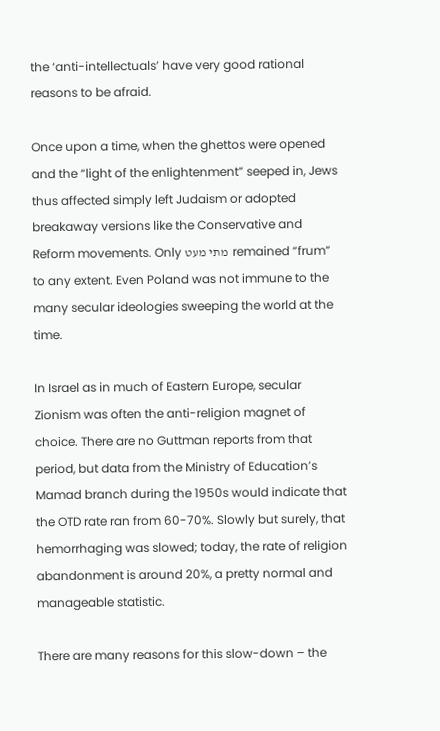the ‘anti-intellectuals’ have very good rational reasons to be afraid.

Once upon a time, when the ghettos were opened and the “light of the enlightenment” seeped in, Jews thus affected simply left Judaism or adopted breakaway versions like the Conservative and Reform movements. Only מתי מעט  remained “frum” to any extent. Even Poland was not immune to the many secular ideologies sweeping the world at the time.

In Israel as in much of Eastern Europe, secular Zionism was often the anti-religion magnet of choice. There are no Guttman reports from that period, but data from the Ministry of Education’s Mamad branch during the 1950s would indicate that the OTD rate ran from 60-70%. Slowly but surely, that hemorrhaging was slowed; today, the rate of religion abandonment is around 20%, a pretty normal and manageable statistic.

There are many reasons for this slow-down – the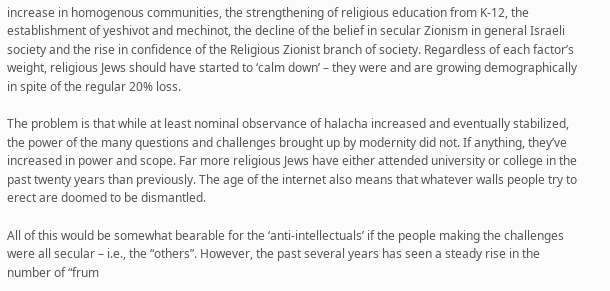increase in homogenous communities, the strengthening of religious education from K-12, the establishment of yeshivot and mechinot, the decline of the belief in secular Zionism in general Israeli society and the rise in confidence of the Religious Zionist branch of society. Regardless of each factor’s weight, religious Jews should have started to ‘calm down’ – they were and are growing demographically in spite of the regular 20% loss.

The problem is that while at least nominal observance of halacha increased and eventually stabilized, the power of the many questions and challenges brought up by modernity did not. If anything, they’ve increased in power and scope. Far more religious Jews have either attended university or college in the past twenty years than previously. The age of the internet also means that whatever walls people try to erect are doomed to be dismantled.

All of this would be somewhat bearable for the ‘anti-intellectuals’ if the people making the challenges were all secular – i.e., the “others”. However, the past several years has seen a steady rise in the number of “frum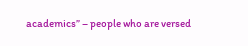academics” – people who are versed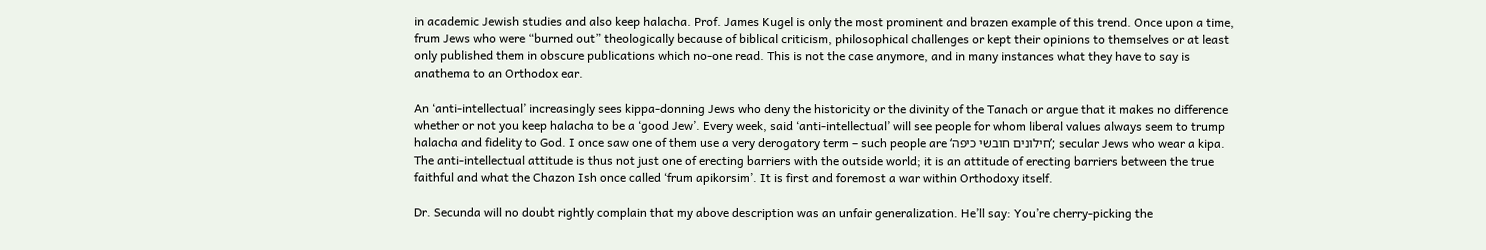in academic Jewish studies and also keep halacha. Prof. James Kugel is only the most prominent and brazen example of this trend. Once upon a time, frum Jews who were “burned out” theologically because of biblical criticism, philosophical challenges or kept their opinions to themselves or at least only published them in obscure publications which no-one read. This is not the case anymore, and in many instances what they have to say is anathema to an Orthodox ear.

An ‘anti-intellectual’ increasingly sees kippa-donning Jews who deny the historicity or the divinity of the Tanach or argue that it makes no difference whether or not you keep halacha to be a ‘good Jew’. Every week, said ‘anti-intellectual’ will see people for whom liberal values always seem to trump halacha and fidelity to God. I once saw one of them use a very derogatory term – such people are ‘חילונים חובשי כיפה’; secular Jews who wear a kipa. The anti-intellectual attitude is thus not just one of erecting barriers with the outside world; it is an attitude of erecting barriers between the true faithful and what the Chazon Ish once called ‘frum apikorsim’. It is first and foremost a war within Orthodoxy itself.

Dr. Secunda will no doubt rightly complain that my above description was an unfair generalization. He’ll say: You’re cherry-picking the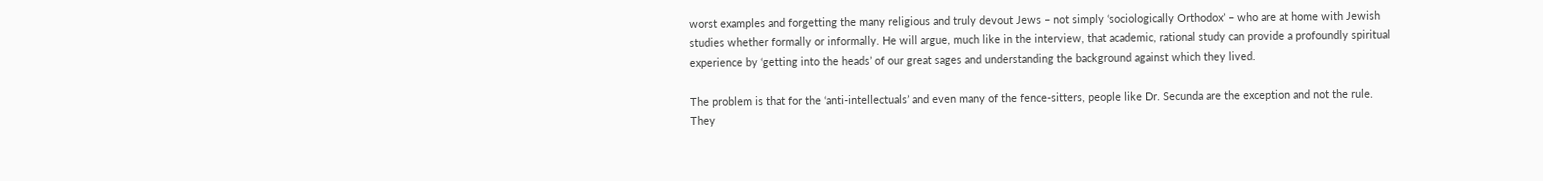worst examples and forgetting the many religious and truly devout Jews – not simply ‘sociologically Orthodox’ – who are at home with Jewish studies whether formally or informally. He will argue, much like in the interview, that academic, rational study can provide a profoundly spiritual experience by ‘getting into the heads’ of our great sages and understanding the background against which they lived.

The problem is that for the ‘anti-intellectuals’ and even many of the fence-sitters, people like Dr. Secunda are the exception and not the rule. They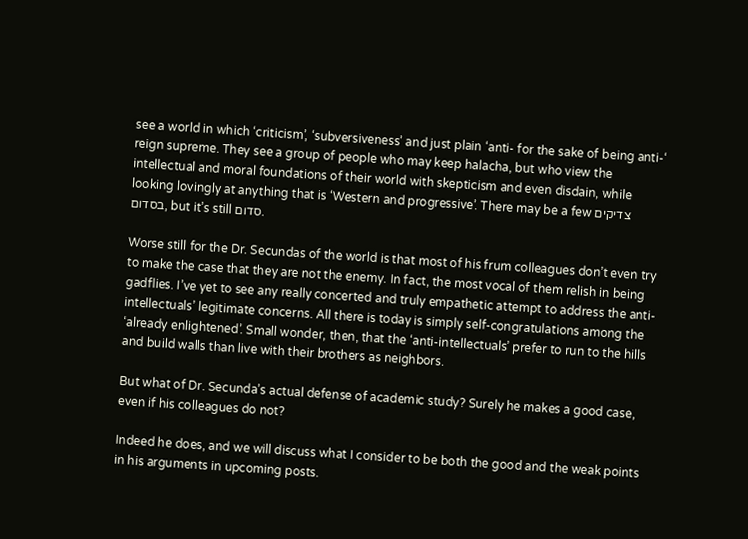see a world in which ‘criticism’, ‘subversiveness’ and just plain ‘anti- for the sake of being anti-‘ reign supreme. They see a group of people who may keep halacha, but who view the intellectual and moral foundations of their world with skepticism and even disdain, while looking lovingly at anything that is ‘Western and progressive’. There may be a few צדיקים בסדום, but it’s still סדום.

Worse still for the Dr. Secundas of the world is that most of his frum colleagues don’t even try to make the case that they are not the enemy. In fact, the most vocal of them relish in being gadflies. I’ve yet to see any really concerted and truly empathetic attempt to address the anti-intellectuals’ legitimate concerns. All there is today is simply self-congratulations among the ‘already enlightened’. Small wonder, then, that the ‘anti-intellectuals’ prefer to run to the hills and build walls than live with their brothers as neighbors.

But what of Dr. Secunda’s actual defense of academic study? Surely he makes a good case, even if his colleagues do not?

Indeed he does, and we will discuss what I consider to be both the good and the weak points in his arguments in upcoming posts.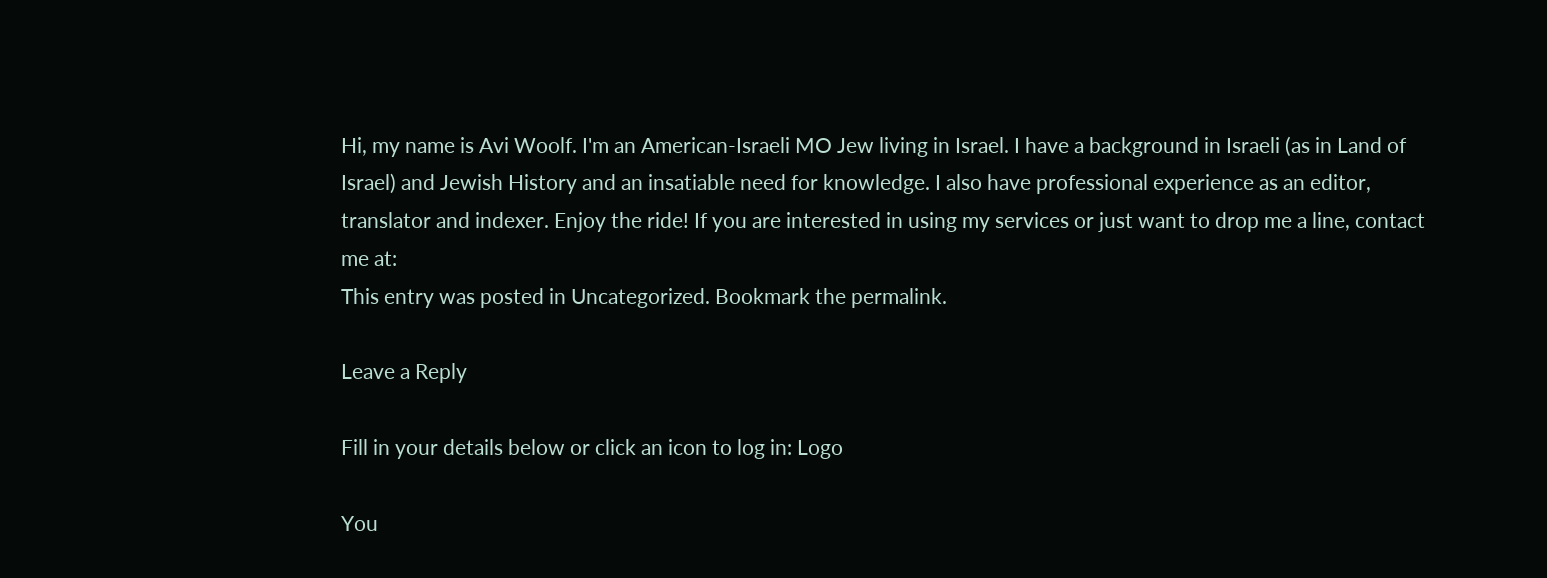Hi, my name is Avi Woolf. I'm an American-Israeli MO Jew living in Israel. I have a background in Israeli (as in Land of Israel) and Jewish History and an insatiable need for knowledge. I also have professional experience as an editor, translator and indexer. Enjoy the ride! If you are interested in using my services or just want to drop me a line, contact me at:
This entry was posted in Uncategorized. Bookmark the permalink.

Leave a Reply

Fill in your details below or click an icon to log in: Logo

You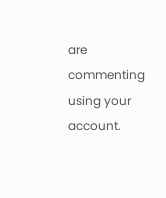are commenting using your account.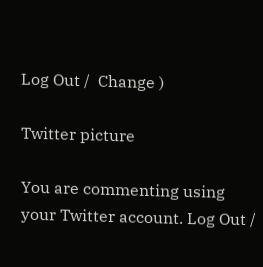Log Out /  Change )

Twitter picture

You are commenting using your Twitter account. Log Out /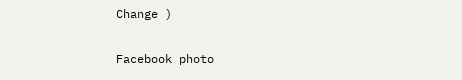Change )

Facebook photo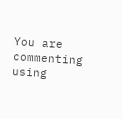You are commenting using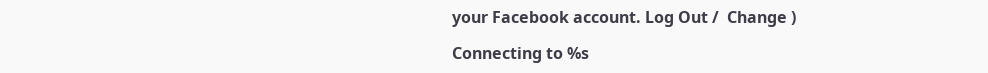your Facebook account. Log Out /  Change )

Connecting to %s